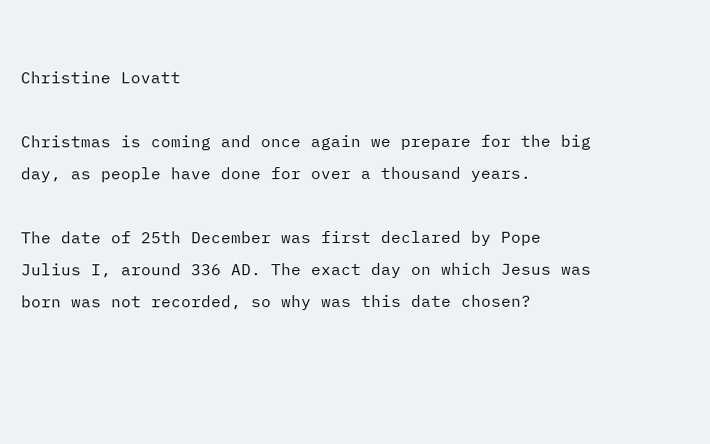Christine Lovatt

Christmas is coming and once again we prepare for the big day, as people have done for over a thousand years.

The date of 25th December was first declared by Pope Julius I, around 336 AD. The exact day on which Jesus was born was not recorded, so why was this date chosen?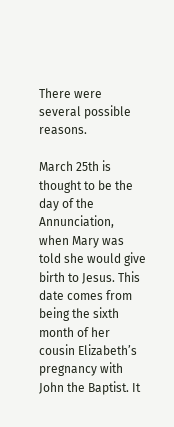There were several possible reasons.

March 25th is thought to be the day of the Annunciation, when Mary was told she would give birth to Jesus. This date comes from being the sixth month of her cousin Elizabeth’s pregnancy with John the Baptist. It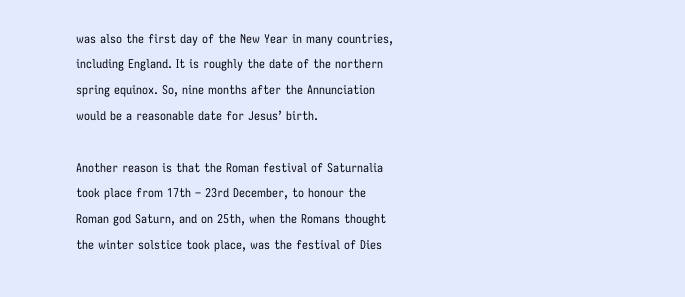was also the first day of the New Year in many countries, including England. It is roughly the date of the northern spring equinox. So, nine months after the Annunciation would be a reasonable date for Jesus’ birth.

Another reason is that the Roman festival of Saturnalia took place from 17th – 23rd December, to honour the Roman god Saturn, and on 25th, when the Romans thought the winter solstice took place, was the festival of Dies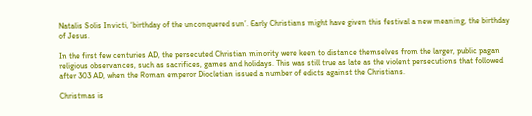Natalis Solis Invicti, ‘birthday of the unconquered sun’. Early Christians might have given this festival a new meaning, the birthday of Jesus.

In the first few centuries AD, the persecuted Christian minority were keen to distance themselves from the larger, public pagan religious observances, such as sacrifices, games and holidays. This was still true as late as the violent persecutions that followed after 303 AD, when the Roman emperor Diocletian issued a number of edicts against the Christians.

Christmas is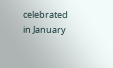celebrated in January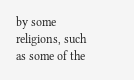by some religions, such as some of the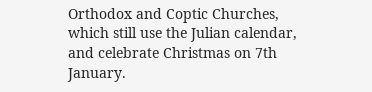Orthodox and Coptic Churches, which still use the Julian calendar, and celebrate Christmas on 7th January.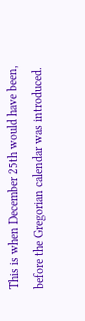This is when December 25th would have been, before the Gregorian calendar was introduced.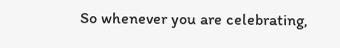So whenever you are celebrating,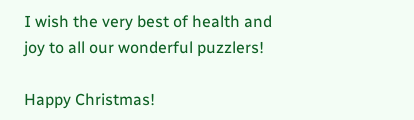I wish the very best of health and joy to all our wonderful puzzlers!

Happy Christmas!